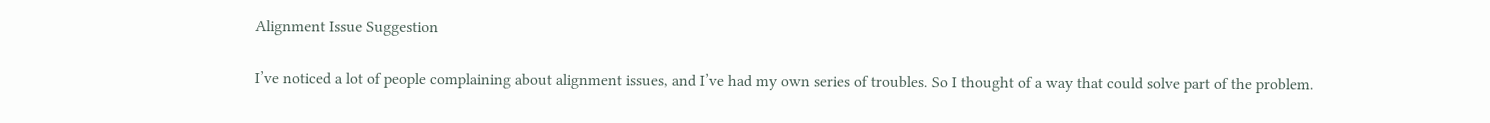Alignment Issue Suggestion

I’ve noticed a lot of people complaining about alignment issues, and I’ve had my own series of troubles. So I thought of a way that could solve part of the problem.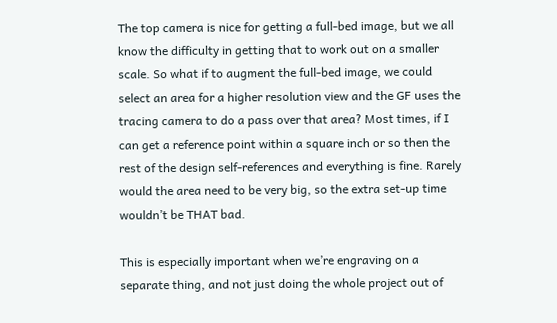The top camera is nice for getting a full-bed image, but we all know the difficulty in getting that to work out on a smaller scale. So what if to augment the full-bed image, we could select an area for a higher resolution view and the GF uses the tracing camera to do a pass over that area? Most times, if I can get a reference point within a square inch or so then the rest of the design self-references and everything is fine. Rarely would the area need to be very big, so the extra set-up time wouldn’t be THAT bad.

This is especially important when we’re engraving on a separate thing, and not just doing the whole project out of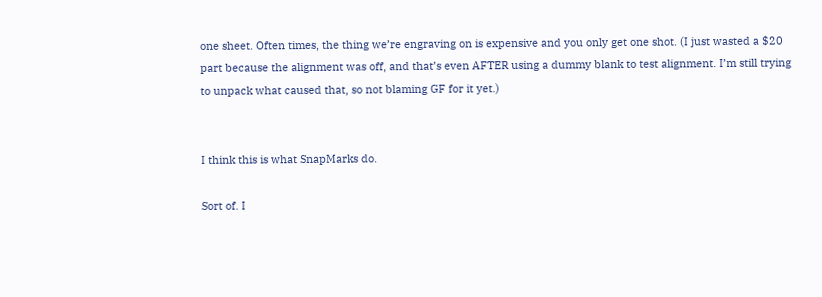one sheet. Often times, the thing we’re engraving on is expensive and you only get one shot. (I just wasted a $20 part because the alignment was off, and that’s even AFTER using a dummy blank to test alignment. I’m still trying to unpack what caused that, so not blaming GF for it yet.)


I think this is what SnapMarks do.

Sort of. I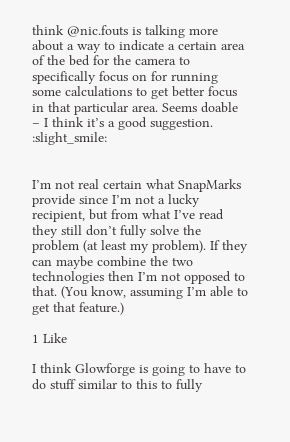think @nic.fouts is talking more about a way to indicate a certain area of the bed for the camera to specifically focus on for running some calculations to get better focus in that particular area. Seems doable – I think it’s a good suggestion. :slight_smile:


I’m not real certain what SnapMarks provide since I’m not a lucky recipient, but from what I’ve read they still don’t fully solve the problem (at least my problem). If they can maybe combine the two technologies then I’m not opposed to that. (You know, assuming I’m able to get that feature.)

1 Like

I think Glowforge is going to have to do stuff similar to this to fully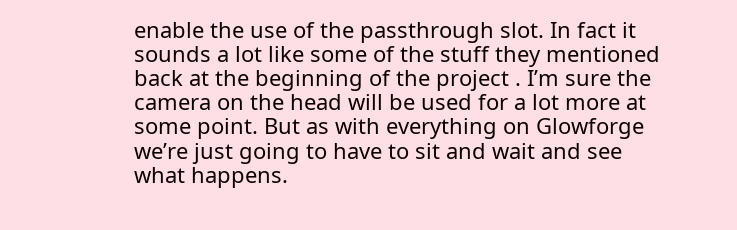enable the use of the passthrough slot. In fact it sounds a lot like some of the stuff they mentioned back at the beginning of the project . I’m sure the camera on the head will be used for a lot more at some point. But as with everything on Glowforge we’re just going to have to sit and wait and see what happens.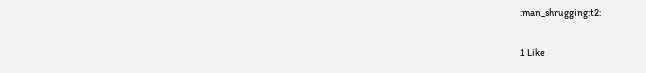:man_shrugging:t2:

1 Like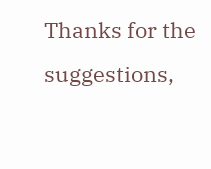Thanks for the suggestions,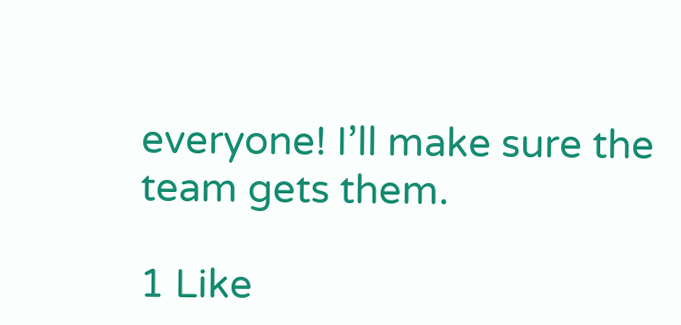everyone! I’ll make sure the team gets them.

1 Like